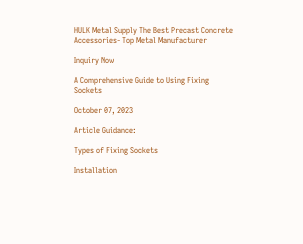HULK Metal Supply The Best Precast Concrete Accessories- Top Metal Manufacturer

Inquiry Now

A Comprehensive Guide to Using Fixing Sockets

October 07, 2023

Article Guidance:

Types of Fixing Sockets

Installation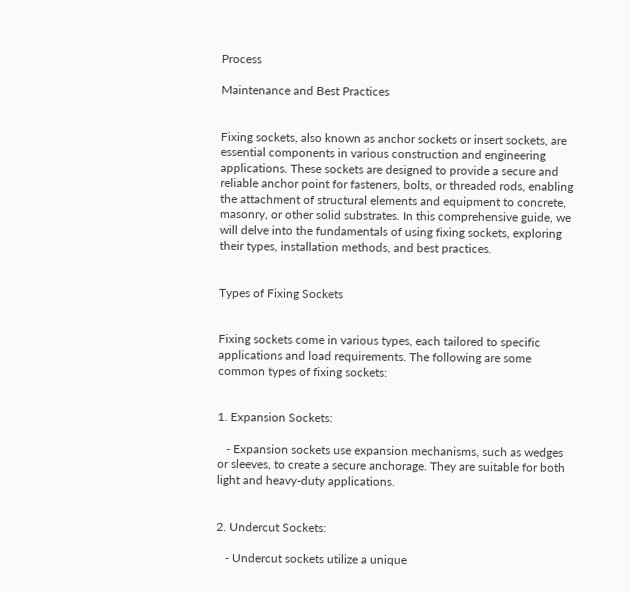Process

Maintenance and Best Practices


Fixing sockets, also known as anchor sockets or insert sockets, are essential components in various construction and engineering applications. These sockets are designed to provide a secure and reliable anchor point for fasteners, bolts, or threaded rods, enabling the attachment of structural elements and equipment to concrete, masonry, or other solid substrates. In this comprehensive guide, we will delve into the fundamentals of using fixing sockets, exploring their types, installation methods, and best practices.


Types of Fixing Sockets


Fixing sockets come in various types, each tailored to specific applications and load requirements. The following are some common types of fixing sockets:


1. Expansion Sockets:

   - Expansion sockets use expansion mechanisms, such as wedges or sleeves, to create a secure anchorage. They are suitable for both light and heavy-duty applications.


2. Undercut Sockets:

   - Undercut sockets utilize a unique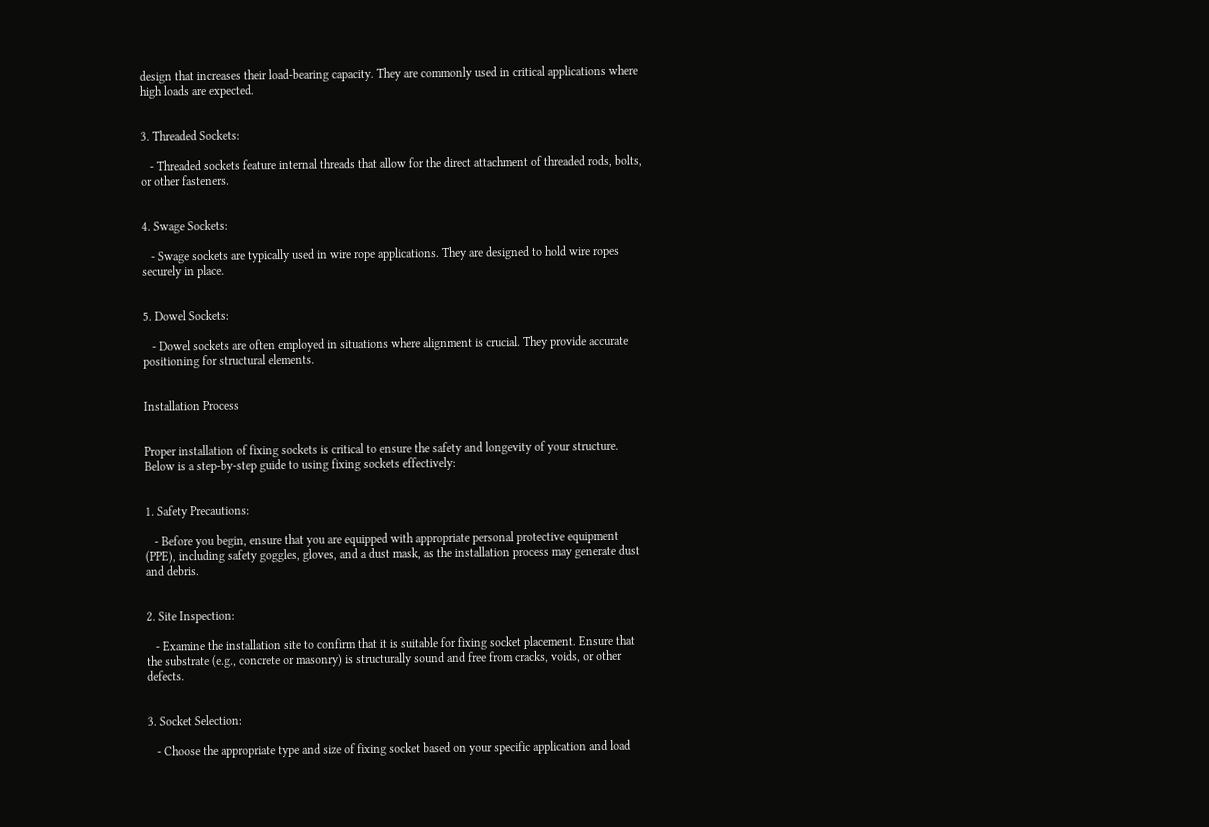design that increases their load-bearing capacity. They are commonly used in critical applications where high loads are expected.


3. Threaded Sockets:

   - Threaded sockets feature internal threads that allow for the direct attachment of threaded rods, bolts, or other fasteners.


4. Swage Sockets:

   - Swage sockets are typically used in wire rope applications. They are designed to hold wire ropes securely in place.


5. Dowel Sockets:

   - Dowel sockets are often employed in situations where alignment is crucial. They provide accurate positioning for structural elements.


Installation Process


Proper installation of fixing sockets is critical to ensure the safety and longevity of your structure. Below is a step-by-step guide to using fixing sockets effectively:


1. Safety Precautions:

   - Before you begin, ensure that you are equipped with appropriate personal protective equipment (PPE), including safety goggles, gloves, and a dust mask, as the installation process may generate dust and debris.


2. Site Inspection:

   - Examine the installation site to confirm that it is suitable for fixing socket placement. Ensure that the substrate (e.g., concrete or masonry) is structurally sound and free from cracks, voids, or other defects.


3. Socket Selection:

   - Choose the appropriate type and size of fixing socket based on your specific application and load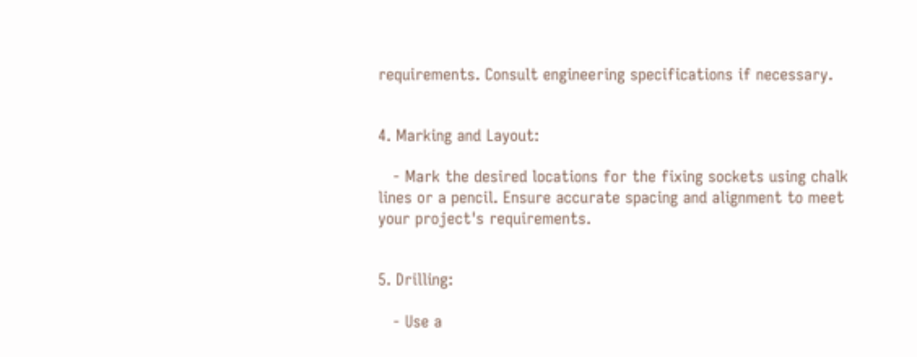requirements. Consult engineering specifications if necessary.


4. Marking and Layout:

   - Mark the desired locations for the fixing sockets using chalk lines or a pencil. Ensure accurate spacing and alignment to meet your project's requirements.


5. Drilling:

   - Use a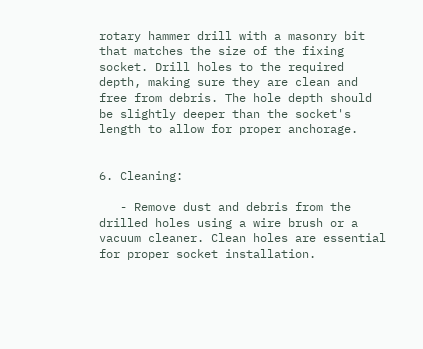rotary hammer drill with a masonry bit that matches the size of the fixing socket. Drill holes to the required depth, making sure they are clean and free from debris. The hole depth should be slightly deeper than the socket's length to allow for proper anchorage.


6. Cleaning:

   - Remove dust and debris from the drilled holes using a wire brush or a vacuum cleaner. Clean holes are essential for proper socket installation.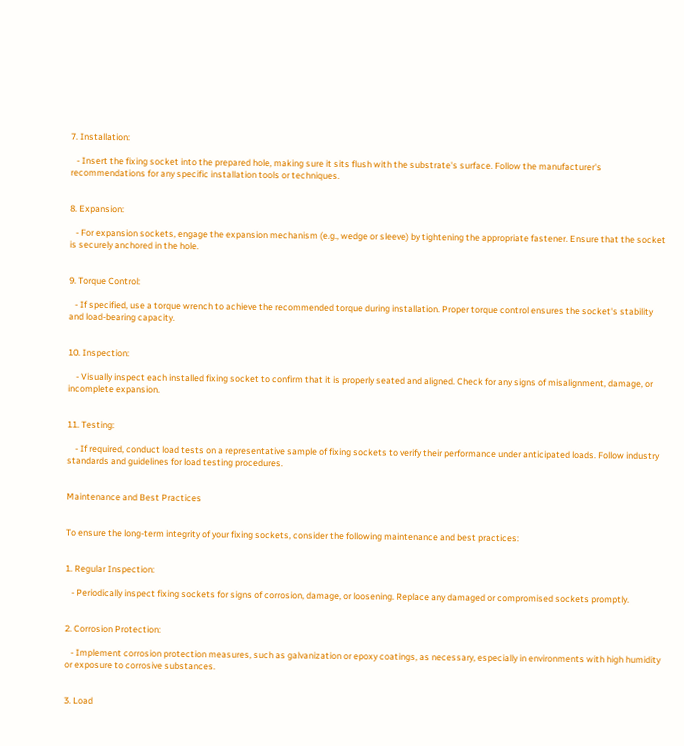7. Installation:

   - Insert the fixing socket into the prepared hole, making sure it sits flush with the substrate's surface. Follow the manufacturer's recommendations for any specific installation tools or techniques.


8. Expansion:

   - For expansion sockets, engage the expansion mechanism (e.g., wedge or sleeve) by tightening the appropriate fastener. Ensure that the socket is securely anchored in the hole.


9. Torque Control:

   - If specified, use a torque wrench to achieve the recommended torque during installation. Proper torque control ensures the socket's stability and load-bearing capacity.


10. Inspection:

    - Visually inspect each installed fixing socket to confirm that it is properly seated and aligned. Check for any signs of misalignment, damage, or incomplete expansion.


11. Testing:

    - If required, conduct load tests on a representative sample of fixing sockets to verify their performance under anticipated loads. Follow industry standards and guidelines for load testing procedures.


Maintenance and Best Practices


To ensure the long-term integrity of your fixing sockets, consider the following maintenance and best practices:


1. Regular Inspection:

   - Periodically inspect fixing sockets for signs of corrosion, damage, or loosening. Replace any damaged or compromised sockets promptly.


2. Corrosion Protection:

   - Implement corrosion protection measures, such as galvanization or epoxy coatings, as necessary, especially in environments with high humidity or exposure to corrosive substances.


3. Load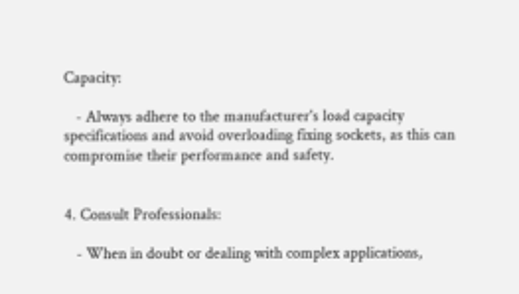Capacity:

   - Always adhere to the manufacturer's load capacity specifications and avoid overloading fixing sockets, as this can compromise their performance and safety.


4. Consult Professionals:

   - When in doubt or dealing with complex applications,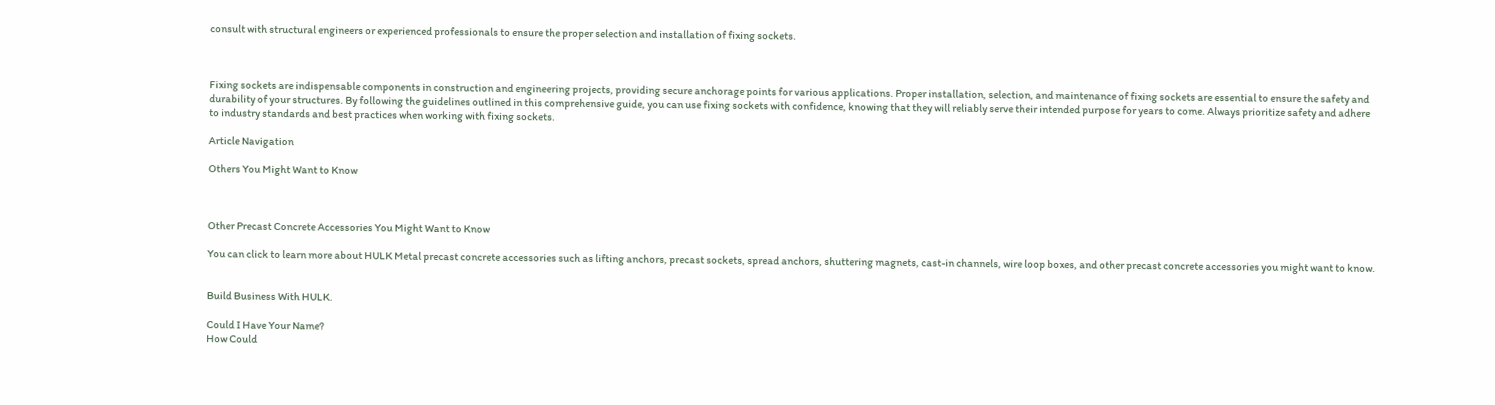consult with structural engineers or experienced professionals to ensure the proper selection and installation of fixing sockets.



Fixing sockets are indispensable components in construction and engineering projects, providing secure anchorage points for various applications. Proper installation, selection, and maintenance of fixing sockets are essential to ensure the safety and durability of your structures. By following the guidelines outlined in this comprehensive guide, you can use fixing sockets with confidence, knowing that they will reliably serve their intended purpose for years to come. Always prioritize safety and adhere to industry standards and best practices when working with fixing sockets.

Article Navigation

Others You Might Want to Know



Other Precast Concrete Accessories You Might Want to Know

You can click to learn more about HULK Metal precast concrete accessories such as lifting anchors, precast sockets, spread anchors, shuttering magnets, cast-in channels, wire loop boxes, and other precast concrete accessories you might want to know.


Build Business With HULK.

Could I Have Your Name?
How Could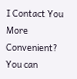I Contact You More Convenient?
You can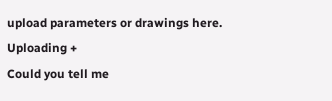upload parameters or drawings here.
Uploading +
Could you tell me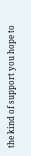the kind of support you hope to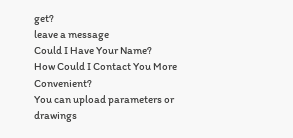get?
leave a message
Could I Have Your Name?
How Could I Contact You More Convenient?
You can upload parameters or drawings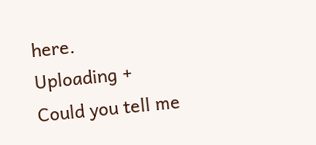here.
Uploading +
Could you tell me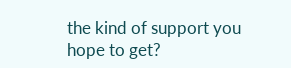the kind of support you hope to get?